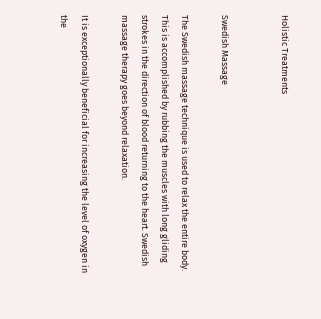Holistic Treatments


Swedish Massage

The Swedish massage technique is used to relax the entire body. This is accomplished by rubbing the muscles with long gliding strokes in the direction of blood returning to the heart. Swedish massage therapy goes beyond relaxation.

It is exceptionally beneficial for increasing the level of oxygen in the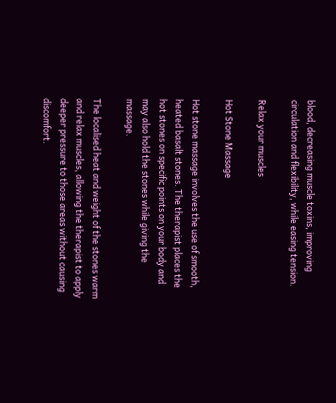blood, decreasing muscle toxins, improving circulation and flexibility, while easing tension.

Relax your muscles

Hot Stone Massage

Hot stone massage involves the use of smooth, heated basalt stones. The therapist places the hot stones on specific points on your body and may also hold the stones while giving the massage.

The localised heat and weight of the stones warm and relax muscles, allowing the therapist to apply deeper pressure to those areas without causing discomfort.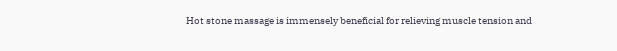Hot stone massage is immensely beneficial for relieving muscle tension and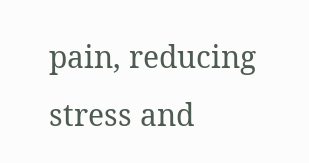pain, reducing stress and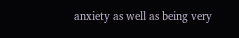anxiety as well as being very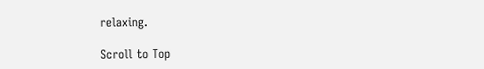relaxing.

Scroll to Top